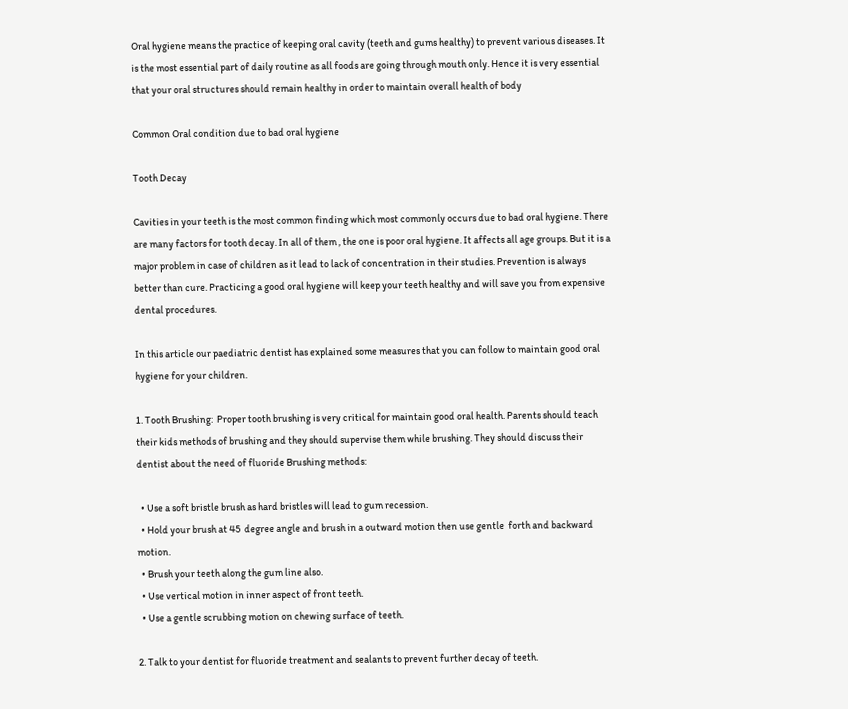Oral hygiene means the practice of keeping oral cavity (teeth and gums healthy) to prevent various diseases. It is the most essential part of daily routine as all foods are going through mouth only. Hence it is very essential that your oral structures should remain healthy in order to maintain overall health of body

Common Oral condition due to bad oral hygiene

Tooth Decay

Cavities in your teeth is the most common finding which most commonly occurs due to bad oral hygiene. There are many factors for tooth decay. In all of them , the one is poor oral hygiene. It affects all age groups. But it is a major problem in case of children as it lead to lack of concentration in their studies. Prevention is always better than cure. Practicing a good oral hygiene will keep your teeth healthy and will save you from expensive dental procedures.

In this article our paediatric dentist has explained some measures that you can follow to maintain good oral hygiene for your children.

1. Tooth Brushing:  Proper tooth brushing is very critical for maintain good oral health. Parents should teach their kids methods of brushing and they should supervise them while brushing. They should discuss their dentist about the need of fluoride Brushing methods:

  • Use a soft bristle brush as hard bristles will lead to gum recession.
  • Hold your brush at 45  degree angle and brush in a outward motion then use gentle  forth and backward motion.
  • Brush your teeth along the gum line also.
  • Use vertical motion in inner aspect of front teeth.
  • Use a gentle scrubbing motion on chewing surface of teeth.

2. Talk to your dentist for fluoride treatment and sealants to prevent further decay of teeth.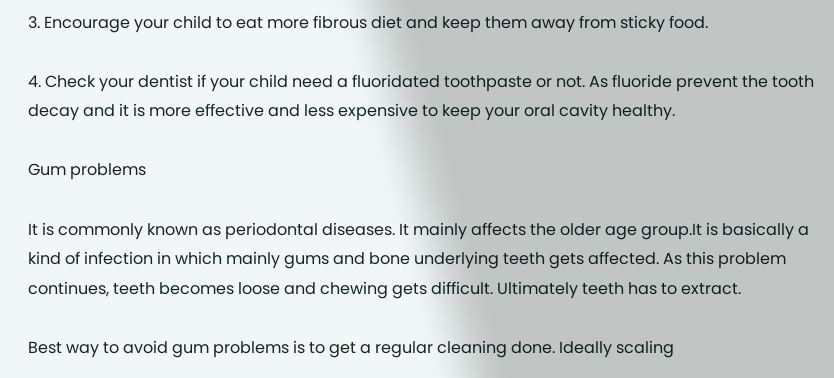3. Encourage your child to eat more fibrous diet and keep them away from sticky food.

4. Check your dentist if your child need a fluoridated toothpaste or not. As fluoride prevent the tooth decay and it is more effective and less expensive to keep your oral cavity healthy.

Gum problems

It is commonly known as periodontal diseases. It mainly affects the older age group.It is basically a kind of infection in which mainly gums and bone underlying teeth gets affected. As this problem continues, teeth becomes loose and chewing gets difficult. Ultimately teeth has to extract.

Best way to avoid gum problems is to get a regular cleaning done. Ideally scaling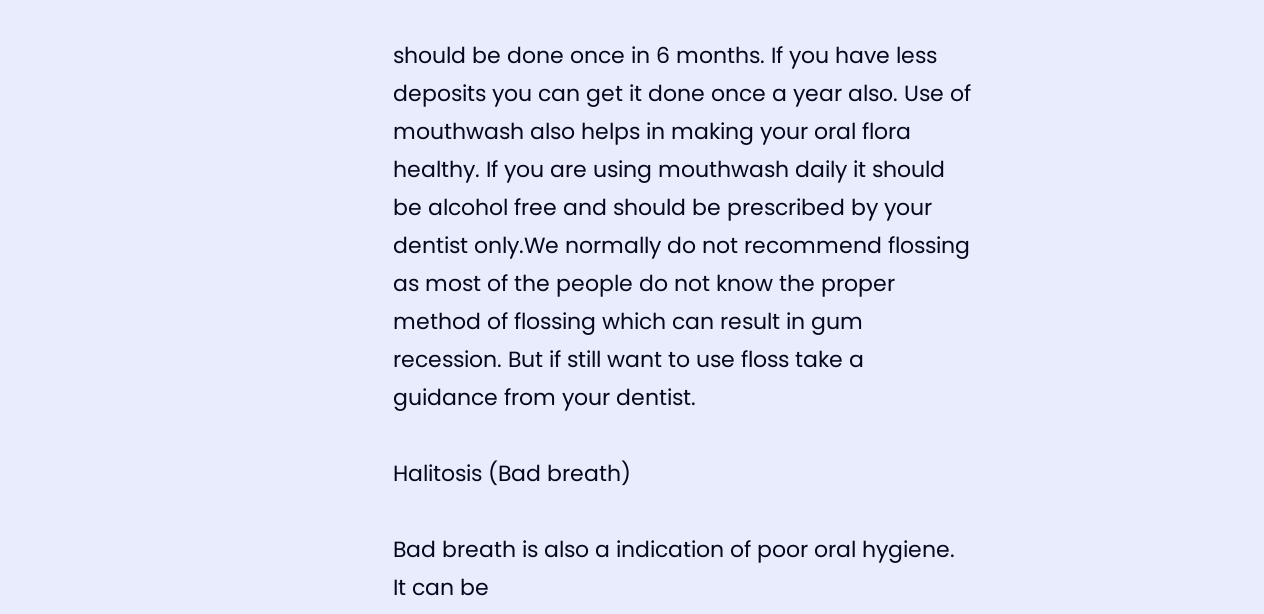should be done once in 6 months. If you have less deposits you can get it done once a year also. Use of mouthwash also helps in making your oral flora healthy. If you are using mouthwash daily it should be alcohol free and should be prescribed by your dentist only.We normally do not recommend flossing as most of the people do not know the proper method of flossing which can result in gum recession. But if still want to use floss take a guidance from your dentist.

Halitosis (Bad breath)

Bad breath is also a indication of poor oral hygiene. It can be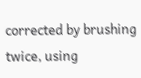corrected by brushing twice, using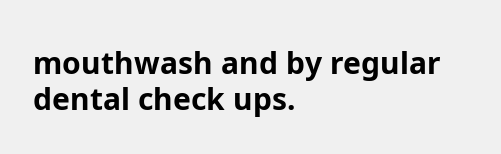mouthwash and by regular dental check ups.